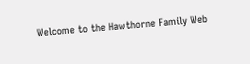Welcome to the Hawthorne Family Web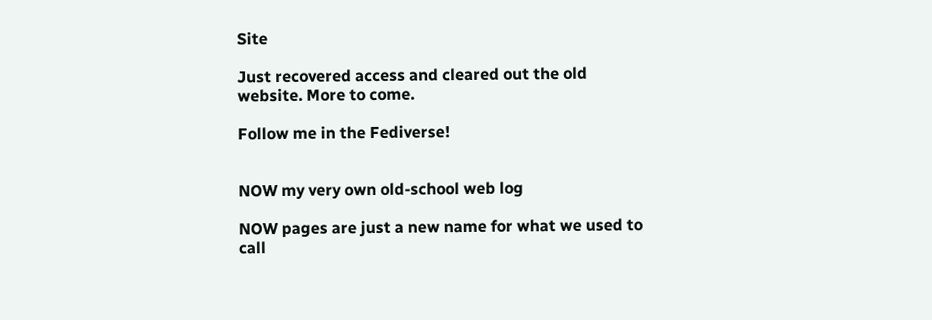Site

Just recovered access and cleared out the old website. More to come.

Follow me in the Fediverse!


NOW my very own old-school web log

NOW pages are just a new name for what we used to call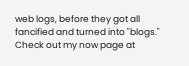web logs, before they got all fancified and turned into "blogs." Check out my now page at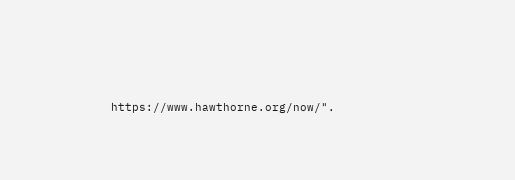https://www.hawthorne.org/now/".